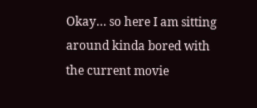Okay… so here I am sitting around kinda bored with the current movie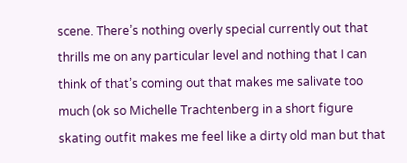scene. There’s nothing overly special currently out that thrills me on any particular level and nothing that I can think of that’s coming out that makes me salivate too much (ok so Michelle Trachtenberg in a short figure skating outfit makes me feel like a dirty old man but that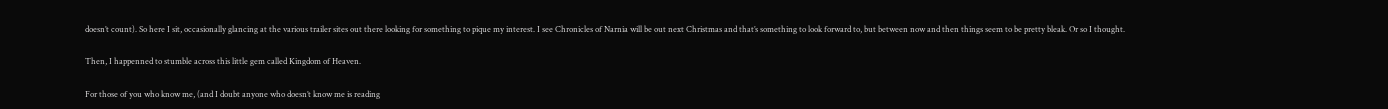doesn’t count). So here I sit, occasionally glancing at the various trailer sites out there looking for something to pique my interest. I see Chronicles of Narnia will be out next Christmas and that’s something to look forward to, but between now and then things seem to be pretty bleak. Or so I thought.

Then, I happenned to stumble across this little gem called Kingdom of Heaven.

For those of you who know me, (and I doubt anyone who doesn’t know me is reading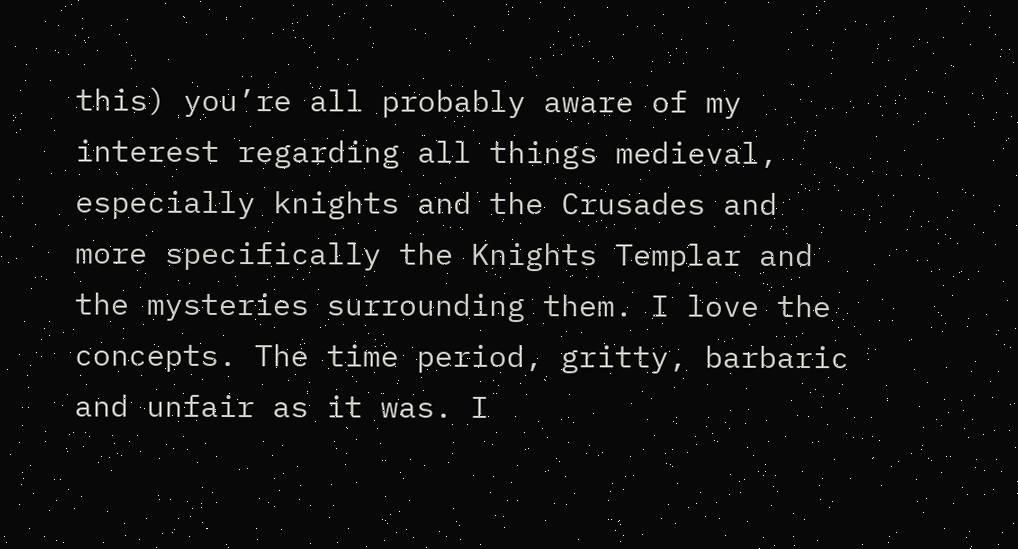this) you’re all probably aware of my interest regarding all things medieval, especially knights and the Crusades and more specifically the Knights Templar and the mysteries surrounding them. I love the concepts. The time period, gritty, barbaric and unfair as it was. I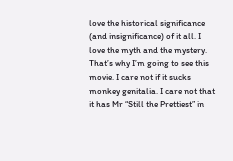love the historical significance (and insignificance) of it all. I love the myth and the mystery. That’s why I’m going to see this movie. I care not if it sucks monkey genitalia. I care not that it has Mr “Still the Prettiest” in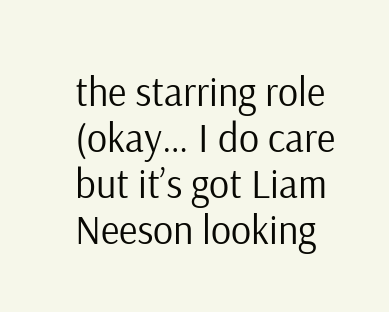the starring role (okay… I do care but it’s got Liam Neeson looking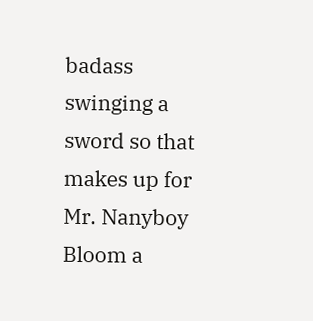badass swinging a sword so that makes up for Mr. Nanyboy Bloom a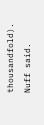thousandfold). Nuff said.